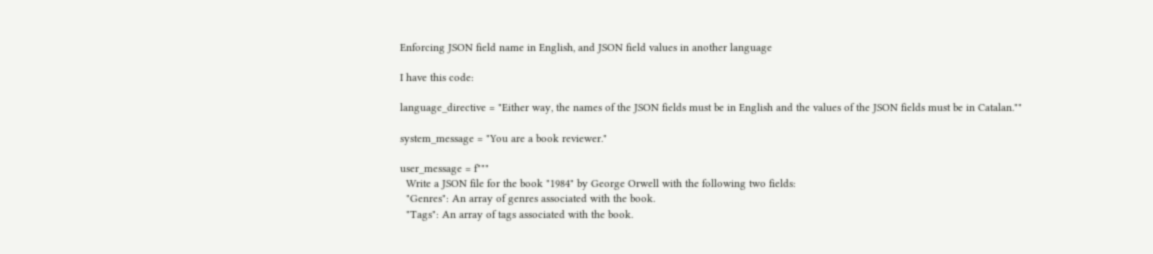Enforcing JSON field name in English, and JSON field values in another language

I have this code:

language_directive = "Either way, the names of the JSON fields must be in English and the values of the JSON fields must be in Catalan.""

system_message = "You are a book reviewer."

user_message = f"""
  Write a JSON file for the book "1984" by George Orwell with the following two fields:
  "Genres": An array of genres associated with the book.
  "Tags": An array of tags associated with the book.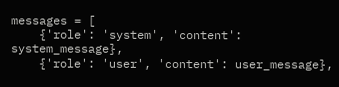messages = [
    {'role': 'system', 'content': system_message},
    {'role': 'user', 'content': user_message},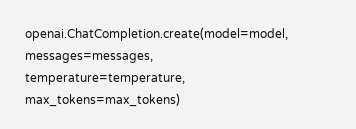openai.ChatCompletion.create(model=model, messages=messages, temperature=temperature, max_tokens=max_tokens)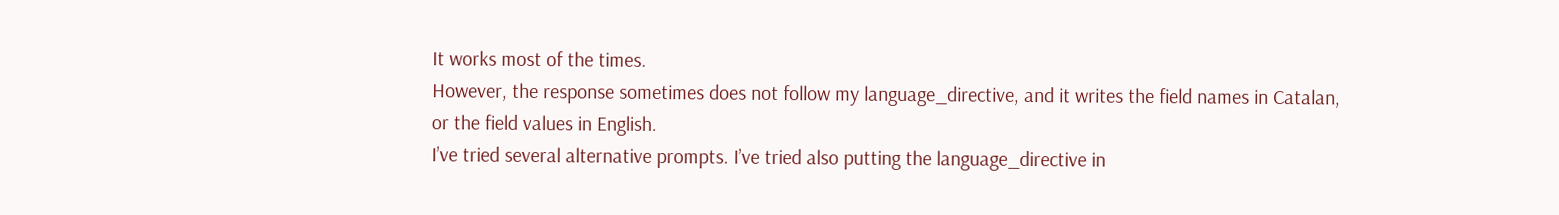It works most of the times.
However, the response sometimes does not follow my language_directive, and it writes the field names in Catalan, or the field values in English.
I’ve tried several alternative prompts. I’ve tried also putting the language_directive in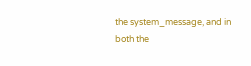the system_message, and in both the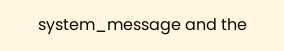system_message and the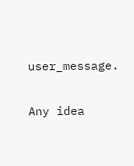user_message.

Any idea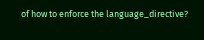of how to enforce the language_directive?